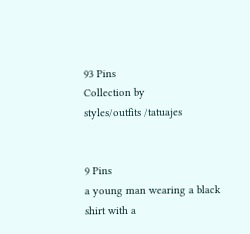93 Pins
Collection by
styles/outfits /tatuajes


9 Pins
a young man wearing a black shirt with a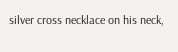silver cross necklace on his neck,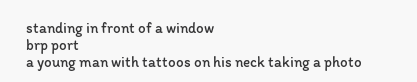standing in front of a window
brp port
a young man with tattoos on his neck taking a photo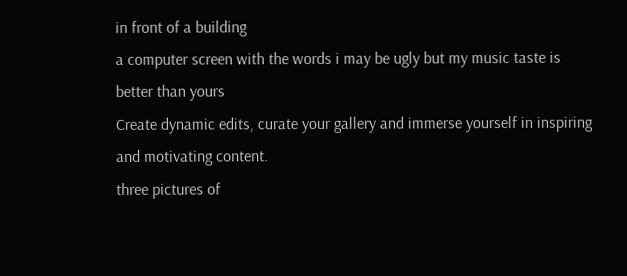in front of a building
a computer screen with the words i may be ugly but my music taste is better than yours
Create dynamic edits, curate your gallery and immerse yourself in inspiring and motivating content.
three pictures of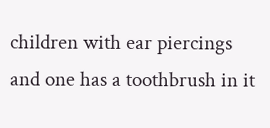children with ear piercings and one has a toothbrush in it